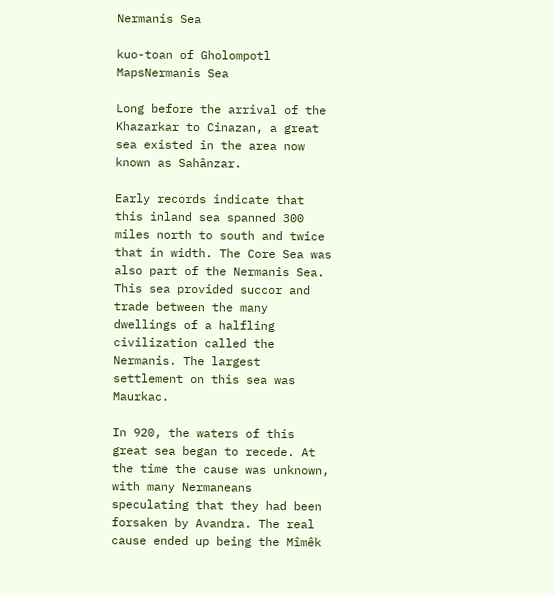Nermanis Sea

kuo-toan of Gholompotl
MapsNermanis Sea

Long before the arrival of the Khazarkar to Cinazan, a great sea existed in the area now known as Sahânzar.

Early records indicate that this inland sea spanned 300 miles north to south and twice that in width. The Core Sea was also part of the Nermanis Sea. This sea provided succor and trade between the many dwellings of a halfling civilization called the Nermanis. The largest settlement on this sea was Maurkac.

In 920, the waters of this great sea began to recede. At the time the cause was unknown, with many Nermaneans speculating that they had been forsaken by Avandra. The real cause ended up being the Mîmêk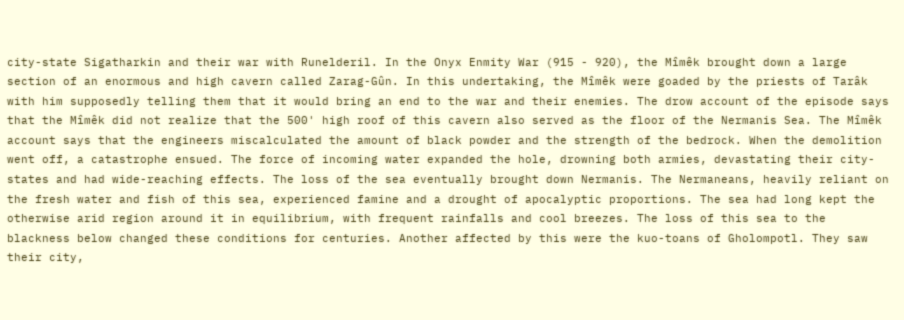city-state Sigatharkin and their war with Runelderil. In the Onyx Enmity War (915 - 920), the Mîmêk brought down a large section of an enormous and high cavern called Zarag-Gûn. In this undertaking, the Mîmêk were goaded by the priests of Tarâk with him supposedly telling them that it would bring an end to the war and their enemies. The drow account of the episode says that the Mîmêk did not realize that the 500' high roof of this cavern also served as the floor of the Nermanis Sea. The Mîmêk account says that the engineers miscalculated the amount of black powder and the strength of the bedrock. When the demolition went off, a catastrophe ensued. The force of incoming water expanded the hole, drowning both armies, devastating their city-states and had wide-reaching effects. The loss of the sea eventually brought down Nermanis. The Nermaneans, heavily reliant on the fresh water and fish of this sea, experienced famine and a drought of apocalyptic proportions. The sea had long kept the otherwise arid region around it in equilibrium, with frequent rainfalls and cool breezes. The loss of this sea to the blackness below changed these conditions for centuries. Another affected by this were the kuo-toans of Gholompotl. They saw their city,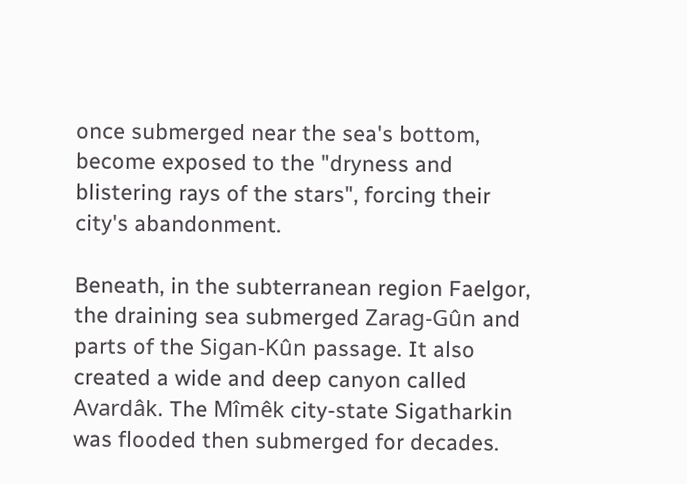once submerged near the sea's bottom, become exposed to the "dryness and blistering rays of the stars", forcing their city's abandonment.

Beneath, in the subterranean region Faelgor, the draining sea submerged Zarag-Gûn and parts of the Sigan-Kûn passage. It also created a wide and deep canyon called Avardâk. The Mîmêk city-state Sigatharkin was flooded then submerged for decades.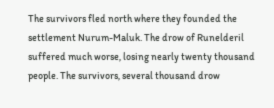The survivors fled north where they founded the settlement Nurum-Maluk. The drow of Runelderil suffered much worse, losing nearly twenty thousand people. The survivors, several thousand drow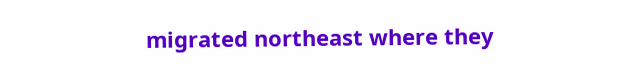migrated northeast where they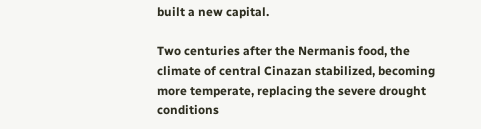built a new capital.

Two centuries after the Nermanis food, the climate of central Cinazan stabilized, becoming more temperate, replacing the severe drought conditions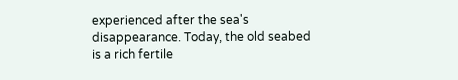experienced after the sea's disappearance. Today, the old seabed is a rich fertile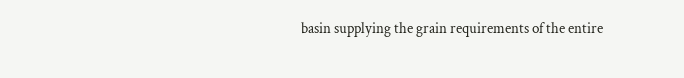basin supplying the grain requirements of the entire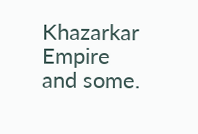Khazarkar Empire and some.